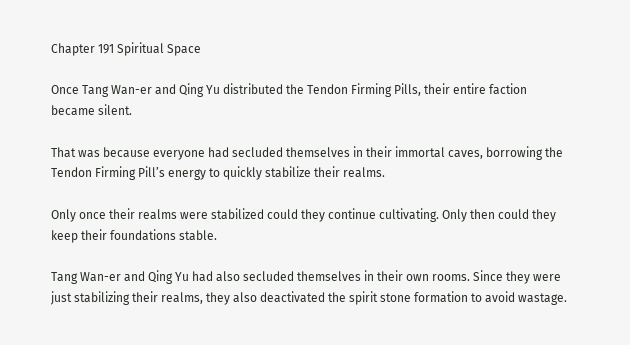Chapter 191 Spiritual Space

Once Tang Wan-er and Qing Yu distributed the Tendon Firming Pills, their entire faction became silent.

That was because everyone had secluded themselves in their immortal caves, borrowing the Tendon Firming Pill’s energy to quickly stabilize their realms.

Only once their realms were stabilized could they continue cultivating. Only then could they keep their foundations stable.

Tang Wan-er and Qing Yu had also secluded themselves in their own rooms. Since they were just stabilizing their realms, they also deactivated the spirit stone formation to avoid wastage.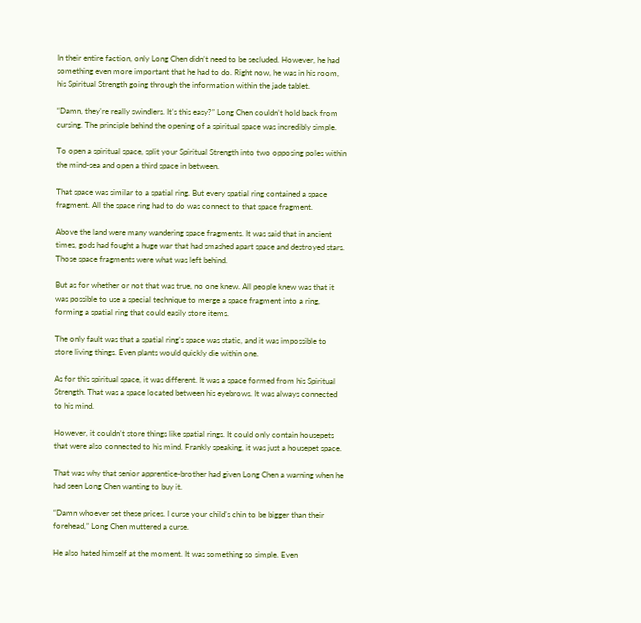In their entire faction, only Long Chen didn’t need to be secluded. However, he had something even more important that he had to do. Right now, he was in his room, his Spiritual Strength going through the information within the jade tablet.

“Damn, they’re really swindlers. It’s this easy?” Long Chen couldn’t hold back from cursing. The principle behind the opening of a spiritual space was incredibly simple.

To open a spiritual space, split your Spiritual Strength into two opposing poles within the mind-sea and open a third space in between.

That space was similar to a spatial ring. But every spatial ring contained a space fragment. All the space ring had to do was connect to that space fragment.

Above the land were many wandering space fragments. It was said that in ancient times, gods had fought a huge war that had smashed apart space and destroyed stars. Those space fragments were what was left behind.

But as for whether or not that was true, no one knew. All people knew was that it was possible to use a special technique to merge a space fragment into a ring, forming a spatial ring that could easily store items.

The only fault was that a spatial ring’s space was static, and it was impossible to store living things. Even plants would quickly die within one.

As for this spiritual space, it was different. It was a space formed from his Spiritual Strength. That was a space located between his eyebrows. It was always connected to his mind.

However, it couldn’t store things like spatial rings. It could only contain housepets that were also connected to his mind. Frankly speaking, it was just a housepet space.

That was why that senior apprentice-brother had given Long Chen a warning when he had seen Long Chen wanting to buy it.

“Damn whoever set these prices. I curse your child’s chin to be bigger than their forehead,” Long Chen muttered a curse.

He also hated himself at the moment. It was something so simple. Even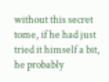without this secret tome, if he had just tried it himself a bit, he probably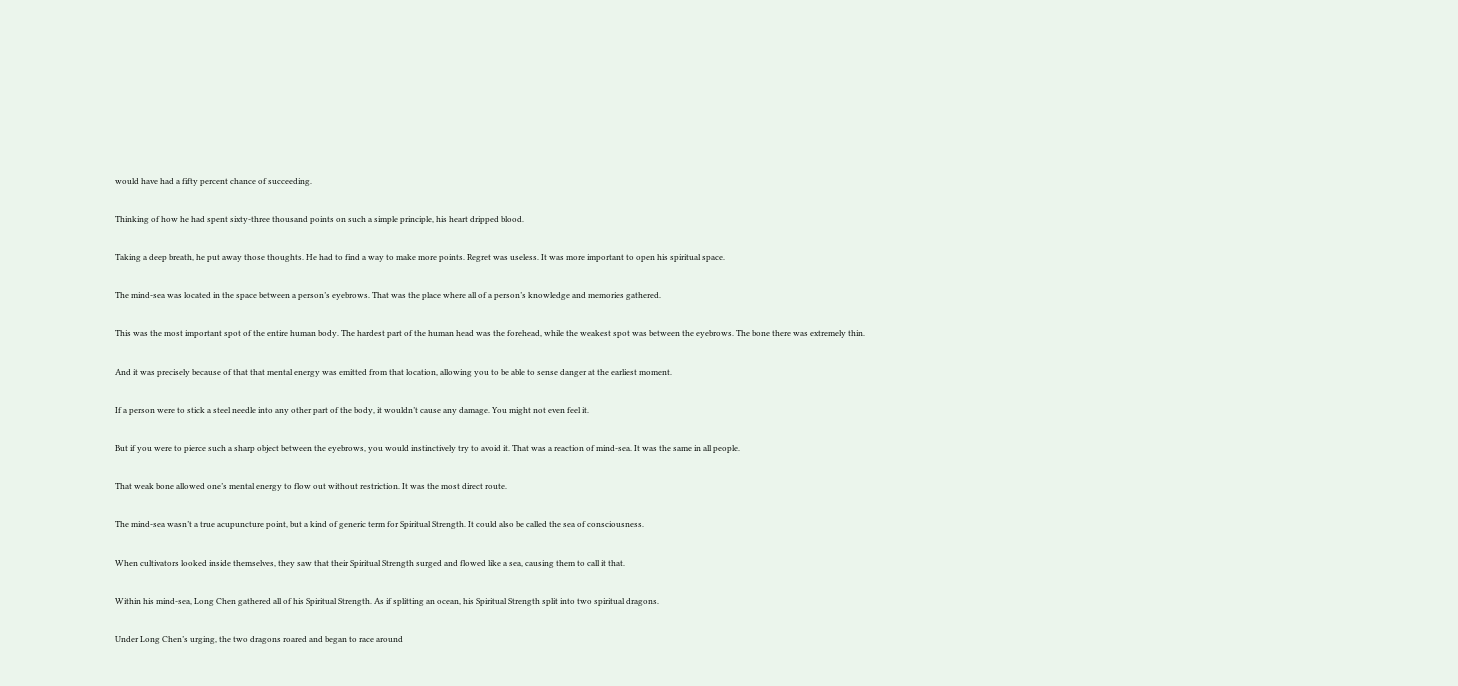would have had a fifty percent chance of succeeding.

Thinking of how he had spent sixty-three thousand points on such a simple principle, his heart dripped blood.

Taking a deep breath, he put away those thoughts. He had to find a way to make more points. Regret was useless. It was more important to open his spiritual space.

The mind-sea was located in the space between a person’s eyebrows. That was the place where all of a person’s knowledge and memories gathered.

This was the most important spot of the entire human body. The hardest part of the human head was the forehead, while the weakest spot was between the eyebrows. The bone there was extremely thin.

And it was precisely because of that that mental energy was emitted from that location, allowing you to be able to sense danger at the earliest moment.

If a person were to stick a steel needle into any other part of the body, it wouldn’t cause any damage. You might not even feel it.

But if you were to pierce such a sharp object between the eyebrows, you would instinctively try to avoid it. That was a reaction of mind-sea. It was the same in all people.

That weak bone allowed one’s mental energy to flow out without restriction. It was the most direct route.

The mind-sea wasn’t a true acupuncture point, but a kind of generic term for Spiritual Strength. It could also be called the sea of consciousness.

When cultivators looked inside themselves, they saw that their Spiritual Strength surged and flowed like a sea, causing them to call it that.

Within his mind-sea, Long Chen gathered all of his Spiritual Strength. As if splitting an ocean, his Spiritual Strength split into two spiritual dragons.

Under Long Chen’s urging, the two dragons roared and began to race around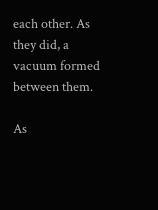each other. As they did, a vacuum formed between them.

As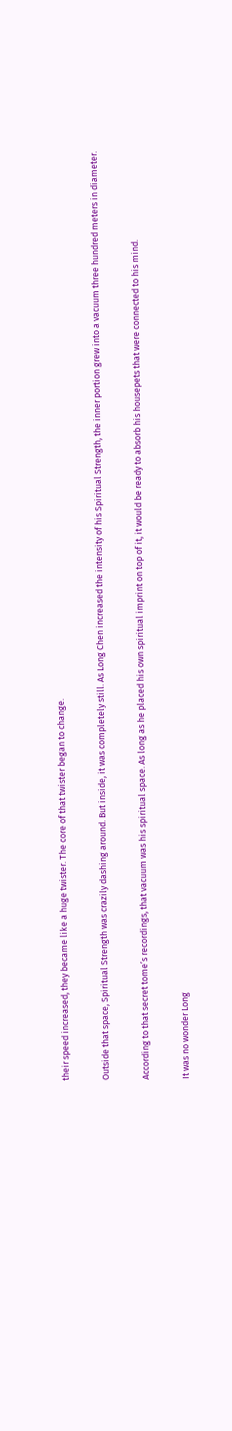their speed increased, they became like a huge twister. The core of that twister began to change.

Outside that space, Spiritual Strength was crazily dashing around. But inside, it was completely still. As Long Chen increased the intensity of his Spiritual Strength, the inner portion grew into a vacuum three hundred meters in diameter.

According to that secret tome’s recordings, that vacuum was his spiritual space. As long as he placed his own spiritual imprint on top of it, it would be ready to absorb his housepets that were connected to his mind.

It was no wonder Long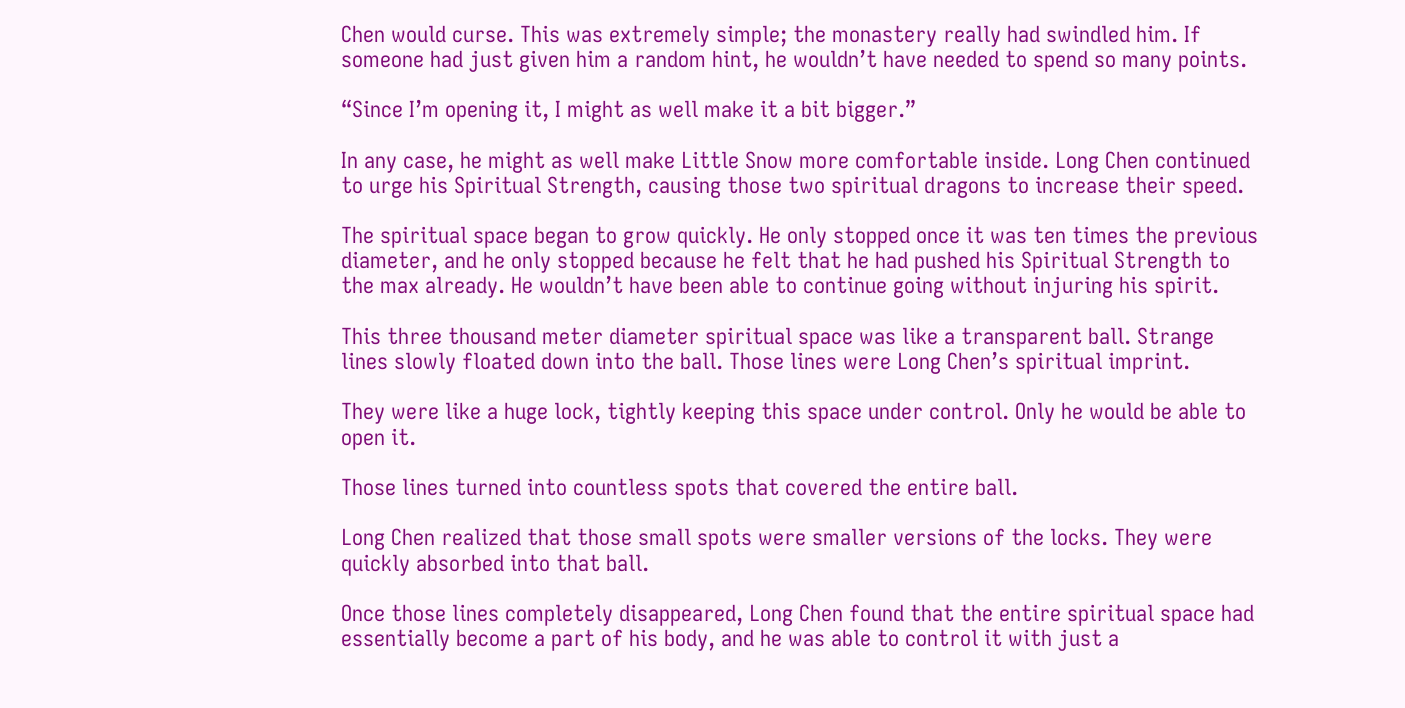Chen would curse. This was extremely simple; the monastery really had swindled him. If someone had just given him a random hint, he wouldn’t have needed to spend so many points.

“Since I’m opening it, I might as well make it a bit bigger.”

In any case, he might as well make Little Snow more comfortable inside. Long Chen continued to urge his Spiritual Strength, causing those two spiritual dragons to increase their speed.

The spiritual space began to grow quickly. He only stopped once it was ten times the previous diameter, and he only stopped because he felt that he had pushed his Spiritual Strength to the max already. He wouldn’t have been able to continue going without injuring his spirit.

This three thousand meter diameter spiritual space was like a transparent ball. Strange lines slowly floated down into the ball. Those lines were Long Chen’s spiritual imprint.

They were like a huge lock, tightly keeping this space under control. Only he would be able to open it.

Those lines turned into countless spots that covered the entire ball.

Long Chen realized that those small spots were smaller versions of the locks. They were quickly absorbed into that ball.

Once those lines completely disappeared, Long Chen found that the entire spiritual space had essentially become a part of his body, and he was able to control it with just a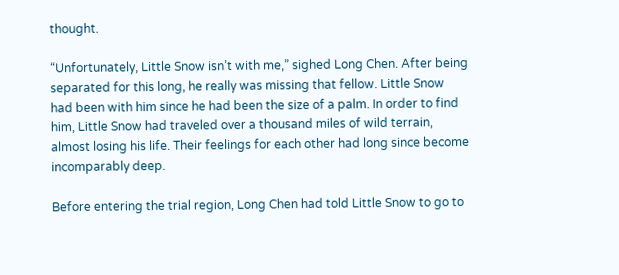thought.

“Unfortunately, Little Snow isn’t with me,” sighed Long Chen. After being separated for this long, he really was missing that fellow. Little Snow had been with him since he had been the size of a palm. In order to find him, Little Snow had traveled over a thousand miles of wild terrain, almost losing his life. Their feelings for each other had long since become incomparably deep.

Before entering the trial region, Long Chen had told Little Snow to go to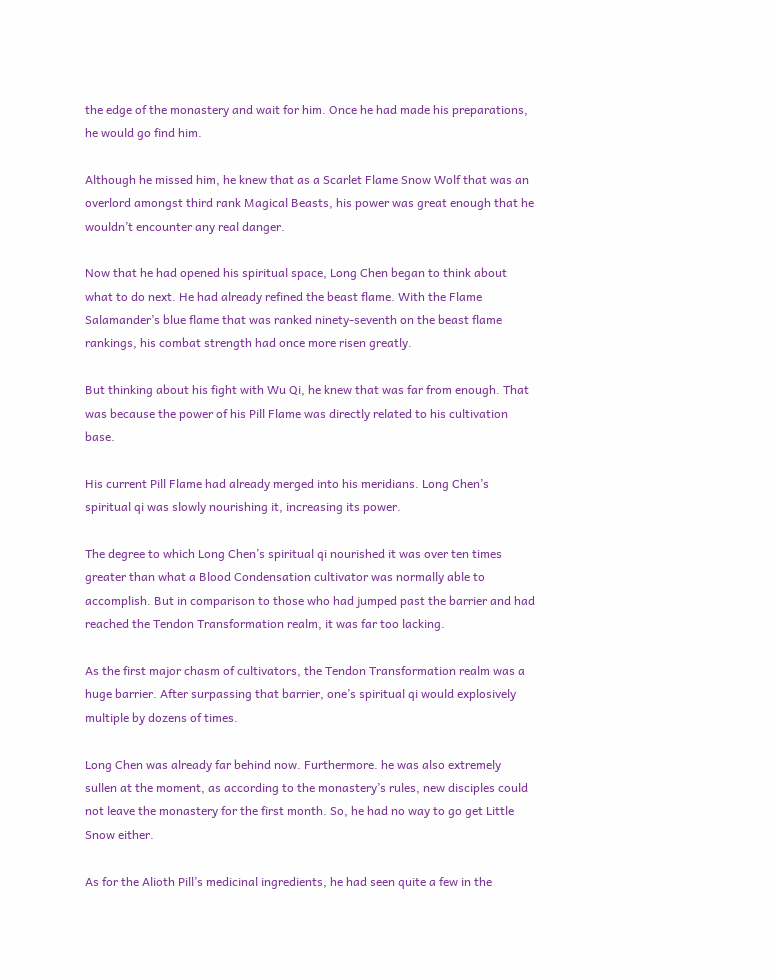the edge of the monastery and wait for him. Once he had made his preparations, he would go find him.

Although he missed him, he knew that as a Scarlet Flame Snow Wolf that was an overlord amongst third rank Magical Beasts, his power was great enough that he wouldn’t encounter any real danger.

Now that he had opened his spiritual space, Long Chen began to think about what to do next. He had already refined the beast flame. With the Flame Salamander’s blue flame that was ranked ninety-seventh on the beast flame rankings, his combat strength had once more risen greatly.

But thinking about his fight with Wu Qi, he knew that was far from enough. That was because the power of his Pill Flame was directly related to his cultivation base.

His current Pill Flame had already merged into his meridians. Long Chen’s spiritual qi was slowly nourishing it, increasing its power.

The degree to which Long Chen’s spiritual qi nourished it was over ten times greater than what a Blood Condensation cultivator was normally able to accomplish. But in comparison to those who had jumped past the barrier and had reached the Tendon Transformation realm, it was far too lacking.

As the first major chasm of cultivators, the Tendon Transformation realm was a huge barrier. After surpassing that barrier, one’s spiritual qi would explosively multiple by dozens of times.

Long Chen was already far behind now. Furthermore. he was also extremely sullen at the moment, as according to the monastery’s rules, new disciples could not leave the monastery for the first month. So, he had no way to go get Little Snow either.

As for the Alioth Pill’s medicinal ingredients, he had seen quite a few in the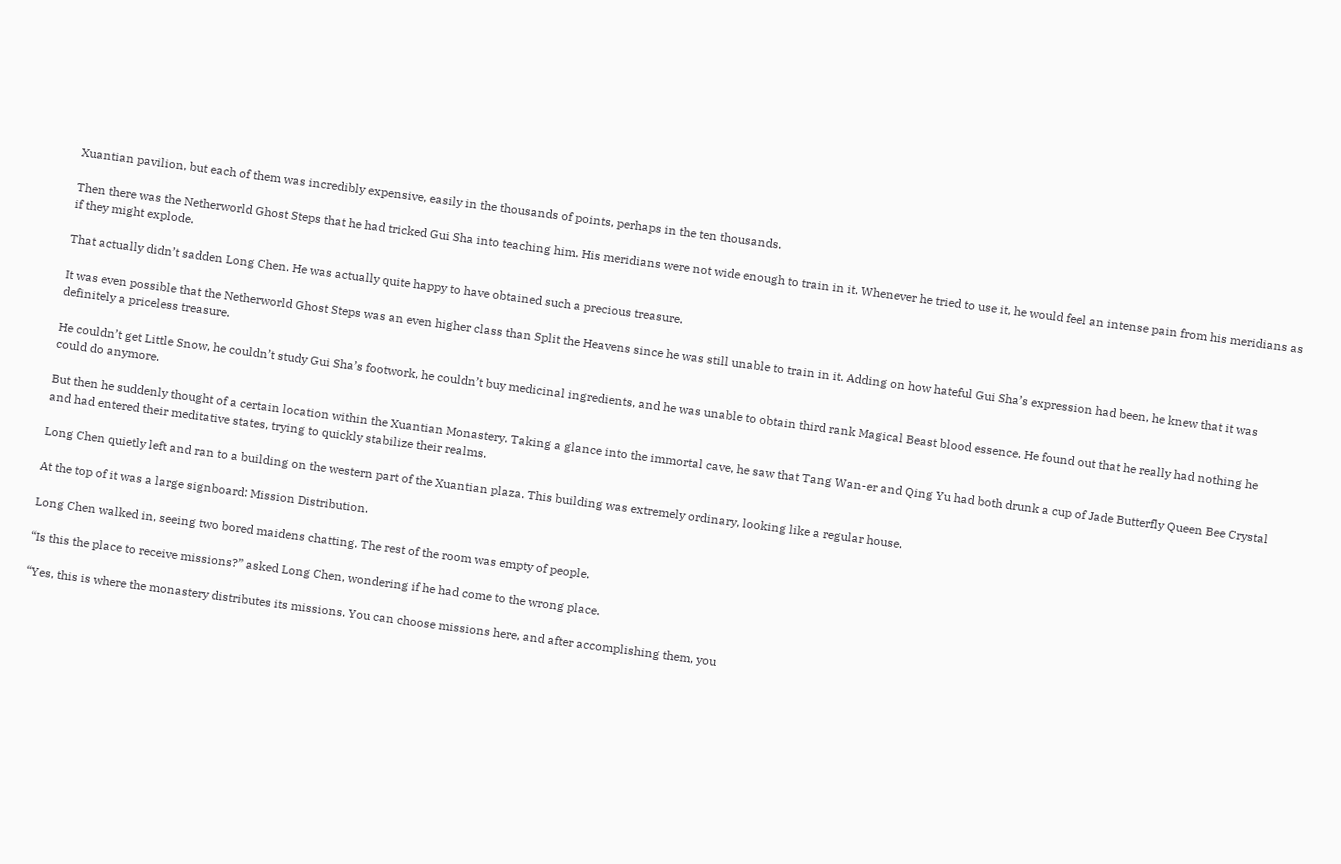Xuantian pavilion, but each of them was incredibly expensive, easily in the thousands of points, perhaps in the ten thousands.

Then there was the Netherworld Ghost Steps that he had tricked Gui Sha into teaching him. His meridians were not wide enough to train in it. Whenever he tried to use it, he would feel an intense pain from his meridians as if they might explode.

That actually didn’t sadden Long Chen. He was actually quite happy to have obtained such a precious treasure.

It was even possible that the Netherworld Ghost Steps was an even higher class than Split the Heavens since he was still unable to train in it. Adding on how hateful Gui Sha’s expression had been, he knew that it was definitely a priceless treasure.

He couldn’t get Little Snow, he couldn’t study Gui Sha’s footwork, he couldn’t buy medicinal ingredients, and he was unable to obtain third rank Magical Beast blood essence. He found out that he really had nothing he could do anymore.

But then he suddenly thought of a certain location within the Xuantian Monastery. Taking a glance into the immortal cave, he saw that Tang Wan-er and Qing Yu had both drunk a cup of Jade Butterfly Queen Bee Crystal and had entered their meditative states, trying to quickly stabilize their realms.

Long Chen quietly left and ran to a building on the western part of the Xuantian plaza. This building was extremely ordinary, looking like a regular house.

At the top of it was a large signboard: Mission Distribution.

Long Chen walked in, seeing two bored maidens chatting. The rest of the room was empty of people.

“Is this the place to receive missions?” asked Long Chen, wondering if he had come to the wrong place.

“Yes, this is where the monastery distributes its missions. You can choose missions here, and after accomplishing them, you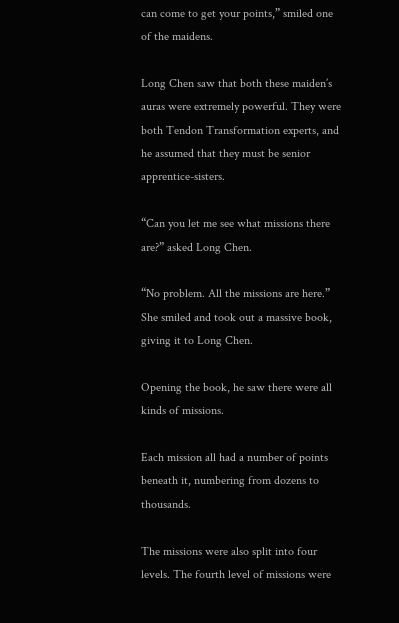can come to get your points,” smiled one of the maidens.

Long Chen saw that both these maiden’s auras were extremely powerful. They were both Tendon Transformation experts, and he assumed that they must be senior apprentice-sisters.

“Can you let me see what missions there are?” asked Long Chen.

“No problem. All the missions are here.” She smiled and took out a massive book, giving it to Long Chen.

Opening the book, he saw there were all kinds of missions.

Each mission all had a number of points beneath it, numbering from dozens to thousands.

The missions were also split into four levels. The fourth level of missions were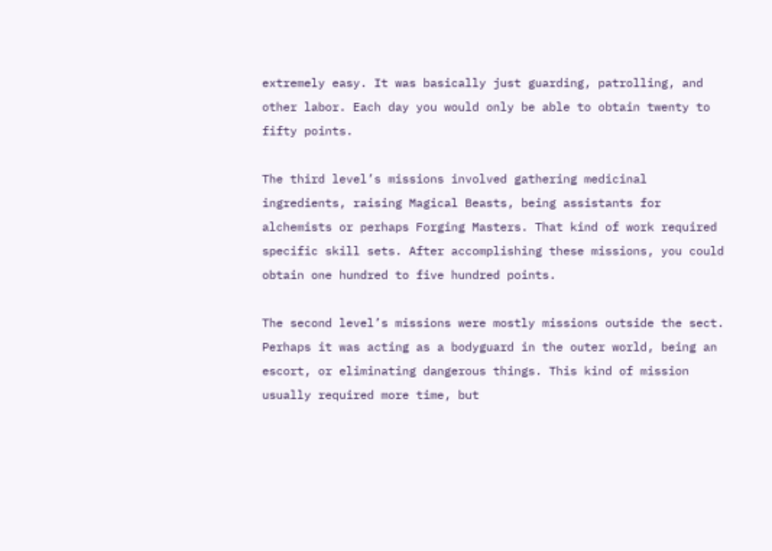extremely easy. It was basically just guarding, patrolling, and other labor. Each day you would only be able to obtain twenty to fifty points.

The third level’s missions involved gathering medicinal ingredients, raising Magical Beasts, being assistants for alchemists or perhaps Forging Masters. That kind of work required specific skill sets. After accomplishing these missions, you could obtain one hundred to five hundred points.

The second level’s missions were mostly missions outside the sect. Perhaps it was acting as a bodyguard in the outer world, being an escort, or eliminating dangerous things. This kind of mission usually required more time, but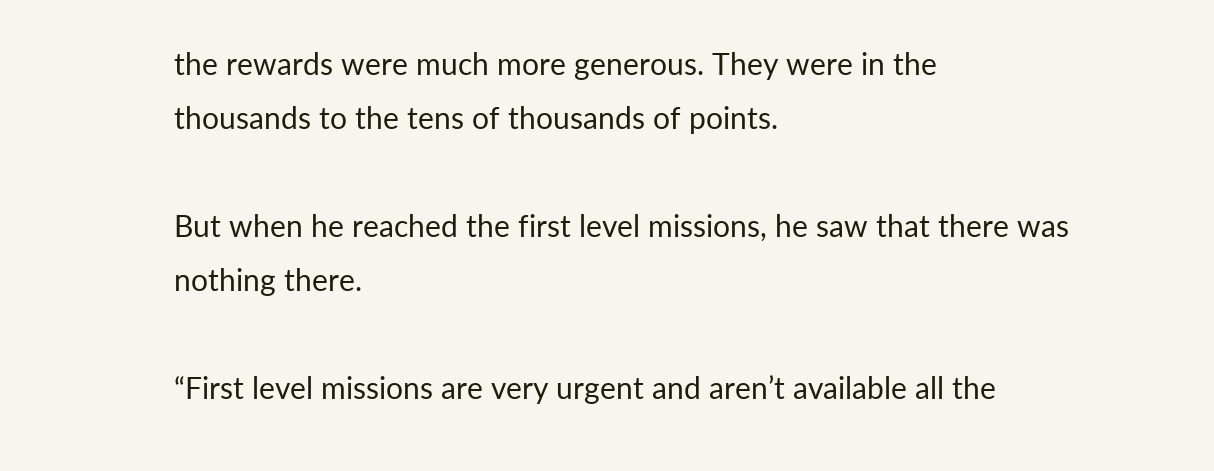the rewards were much more generous. They were in the thousands to the tens of thousands of points.

But when he reached the first level missions, he saw that there was nothing there.

“First level missions are very urgent and aren’t available all the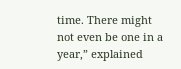time. There might not even be one in a year,” explained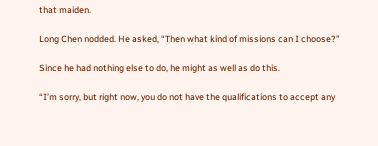that maiden.

Long Chen nodded. He asked, “Then what kind of missions can I choose?”

Since he had nothing else to do, he might as well as do this.

“I’m sorry, but right now, you do not have the qualifications to accept any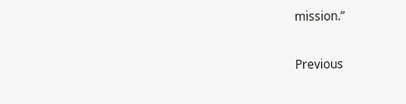mission.”

Previous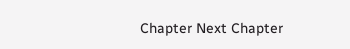Chapter Next Chapter